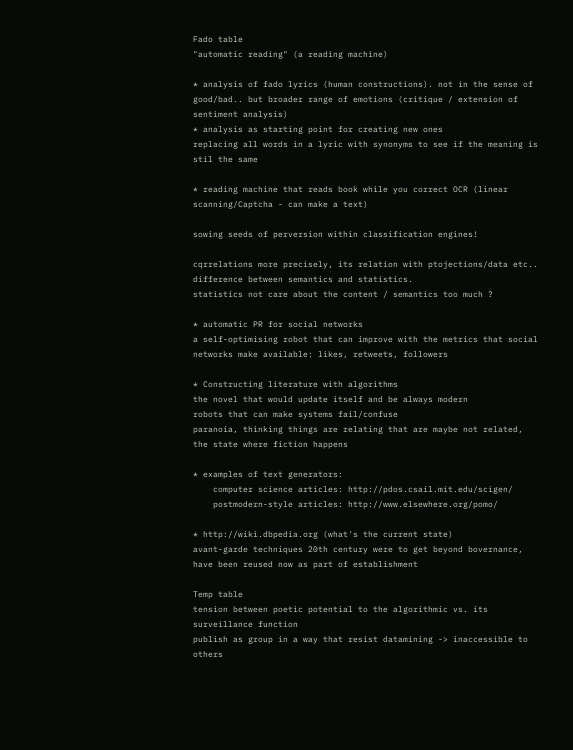Fado table
"automatic reading" (a reading machine)

* analysis of fado lyrics (human constructions). not in the sense of good/bad.. but broader range of emotions (critique / extension of sentiment analysis)
* analysis as starting point for creating new ones
replacing all words in a lyric with synonyms to see if the meaning is stil the same

* reading machine that reads book while you correct OCR (linear scanning/Captcha - can make a text)

sowing seeds of perversion within classification engines!

cqrrelations more precisely, its relation with ptojections/data etc..
difference between semantics and statistics.
statistics not care about the content / semantics too much ?

* automatic PR for social networks
a self-optimising robot that can improve with the metrics that social networks make available: likes, retweets, followers

* Constructing literature with algorithms
the novel that would update itself and be always modern
robots that can make systems fail/confuse
paranoia, thinking things are relating that are maybe not related, the state where fiction happens

* examples of text generators:
    computer science articles: http://pdos.csail.mit.edu/scigen/
    postmodern-style articles: http://www.elsewhere.org/pomo/

* http://wiki.dbpedia.org (what's the current state)
avant-garde techniques 20th century were to get beyond bovernance, have been reused now as part of establishment

Temp table
tension between poetic potential to the algorithmic vs. its  surveillance function
publish as group in a way that resist datamining -> inaccessible to others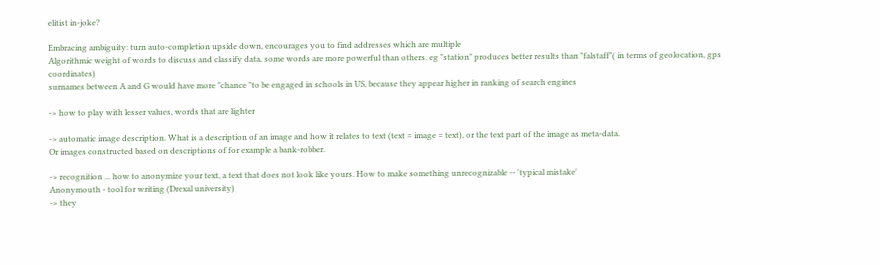elitist in-joke?

Embracing ambiguity: turn auto-completion upside down, encourages you to find addresses which are multiple
Algorithmic weight of words to discuss and classify data. some words are more powerful than others. eg "station" produces better results than "falstaff"( in terms of geolocation, gps coordinates)
surnames between A and G would have more "chance "to be engaged in schools in US, because they appear higher in ranking of search engines

-> how to play with lesser values, words that are lighter

-> automatic image description. What is a description of an image and how it relates to text (text = image = text), or the text part of the image as meta-data.
Or images constructed based on descriptions of for example a bank-robber.

-> recognition ... how to anonymize your text, a text that does not look like yours. How to make something unrecognizable -- 'typical mistake'
Anonymouth - tool for writing (Drexal university)
-> they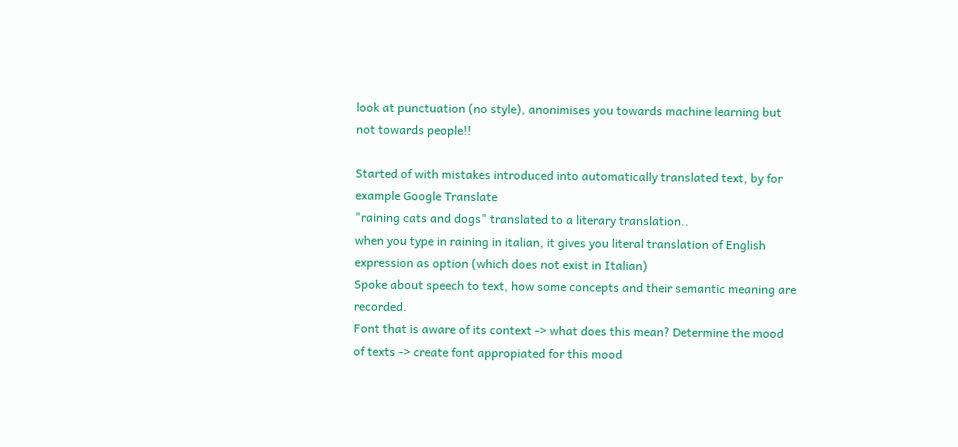look at punctuation (no style), anonimises you towards machine learning but not towards people!!

Started of with mistakes introduced into automatically translated text, by for example Google Translate
"raining cats and dogs" translated to a literary translation..
when you type in raining in italian, it gives you literal translation of English expression as option (which does not exist in Italian)
Spoke about speech to text, how some concepts and their semantic meaning are recorded.
Font that is aware of its context -> what does this mean? Determine the mood of texts -> create font appropiated for this mood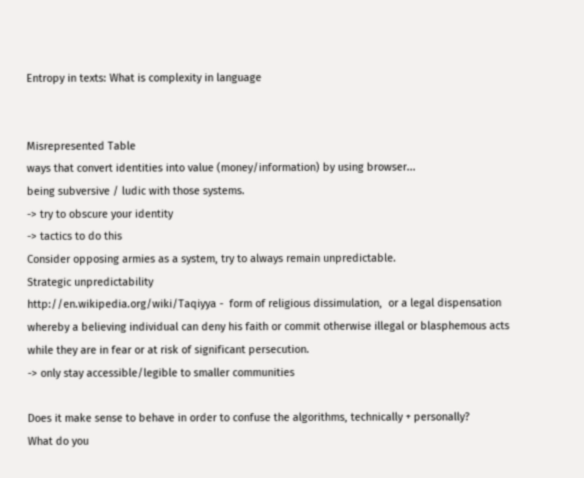Entropy in texts: What is complexity in language


Misrepresented Table
ways that convert identities into value (money/information) by using browser...
being subversive / ludic with those systems.
-> try to obscure your identity
-> tactics to do this
Consider opposing armies as a system, try to always remain unpredictable.
Strategic unpredictability
http://en.wikipedia.org/wiki/Taqiyya -  form of religious dissimulation,  or a legal dispensation whereby a believing individual can deny his faith or commit otherwise illegal or blasphemous acts while they are in fear or at risk of significant persecution.
-> only stay accessible/legible to smaller communities

Does it make sense to behave in order to confuse the algorithms, technically + personally?
What do you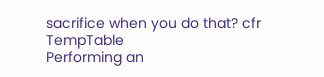sacrifice when you do that? cfr TempTable
Performing an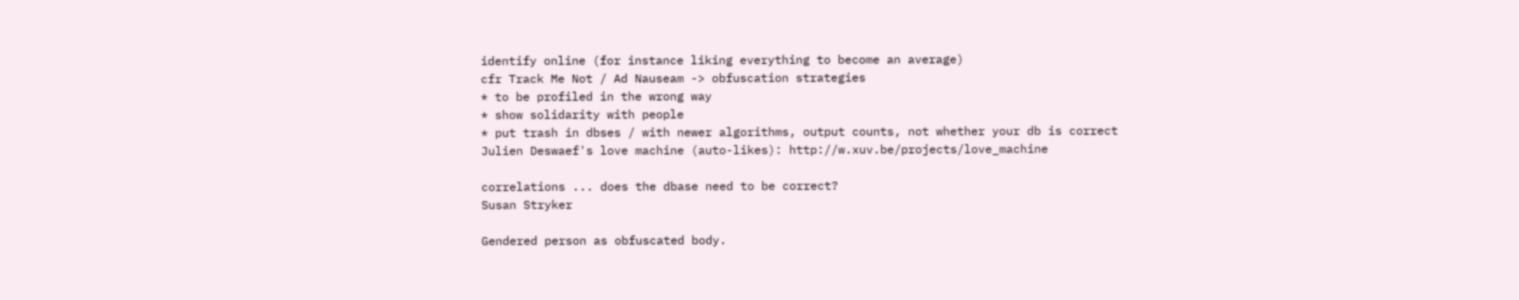identify online (for instance liking everything to become an average)
cfr Track Me Not / Ad Nauseam -> obfuscation strategies
* to be profiled in the wrong way
* show solidarity with people
* put trash in dbses / with newer algorithms, output counts, not whether your db is correct
Julien Deswaef's love machine (auto-likes): http://w.xuv.be/projects/love_machine

correlations ... does the dbase need to be correct?
Susan Stryker

Gendered person as obfuscated body.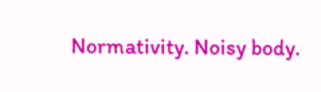Normativity. Noisy body.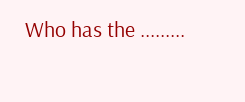Who has the .........